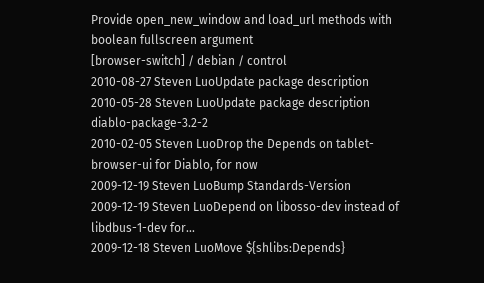Provide open_new_window and load_url methods with boolean fullscreen argument
[browser-switch] / debian / control
2010-08-27 Steven LuoUpdate package description
2010-05-28 Steven LuoUpdate package description diablo-package-3.2-2
2010-02-05 Steven LuoDrop the Depends on tablet-browser-ui for Diablo, for now
2009-12-19 Steven LuoBump Standards-Version
2009-12-19 Steven LuoDepend on libosso-dev instead of libdbus-1-dev for...
2009-12-18 Steven LuoMove ${shlibs:Depends}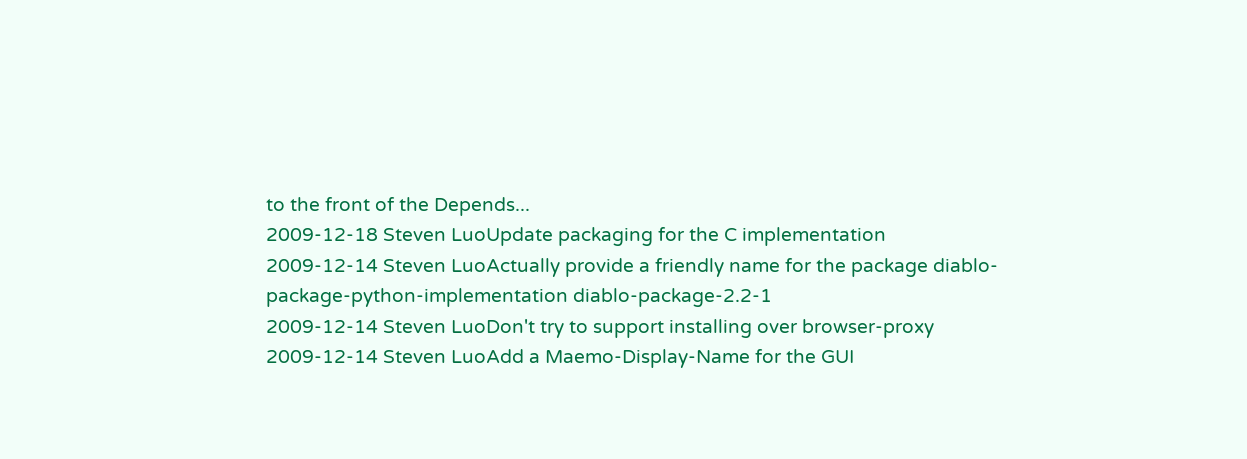to the front of the Depends...
2009-12-18 Steven LuoUpdate packaging for the C implementation
2009-12-14 Steven LuoActually provide a friendly name for the package diablo-package-python-implementation diablo-package-2.2-1
2009-12-14 Steven LuoDon't try to support installing over browser-proxy
2009-12-14 Steven LuoAdd a Maemo-Display-Name for the GUI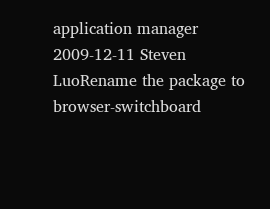application manager
2009-12-11 Steven LuoRename the package to browser-switchboard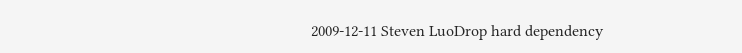2009-12-11 Steven LuoDrop hard dependency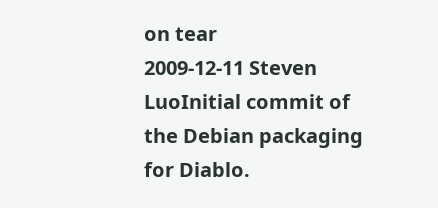on tear
2009-12-11 Steven LuoInitial commit of the Debian packaging for Diablo.